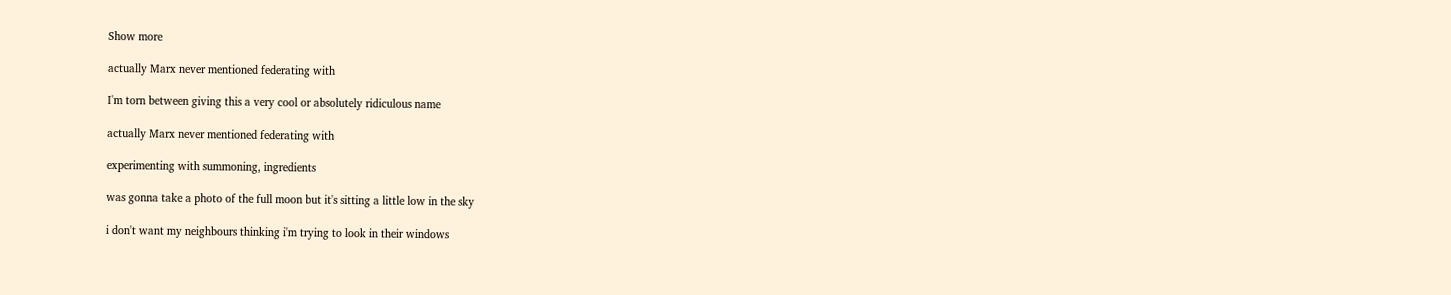Show more

actually Marx never mentioned federating with

I'm torn between giving this a very cool or absolutely ridiculous name

actually Marx never mentioned federating with

experimenting with summoning, ingredients

was gonna take a photo of the full moon but it's sitting a little low in the sky

i don't want my neighbours thinking i'm trying to look in their windows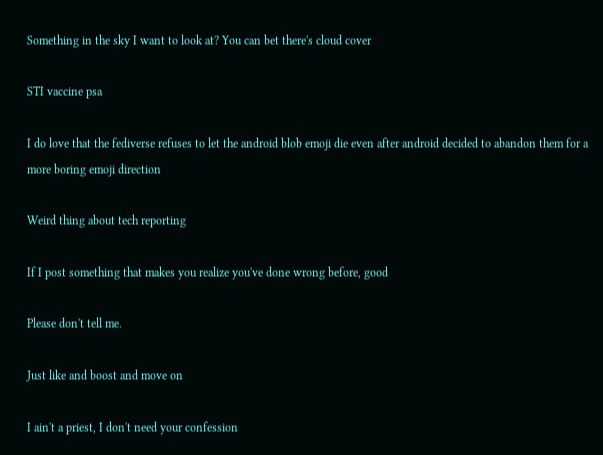Something in the sky I want to look at? You can bet there's cloud cover

STI vaccine psa

I do love that the fediverse refuses to let the android blob emoji die even after android decided to abandon them for a more boring emoji direction

Weird thing about tech reporting

If I post something that makes you realize you've done wrong before, good

Please don't tell me.

Just like and boost and move on

I ain't a priest, I don't need your confession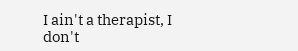I ain't a therapist, I don't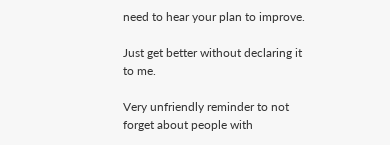need to hear your plan to improve.

Just get better without declaring it to me.

Very unfriendly reminder to not forget about people with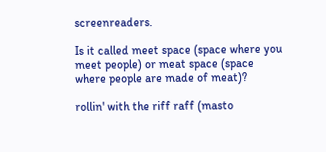screenreaders.

Is it called meet space (space where you meet people) or meat space (space where people are made of meat)?

rollin' with the riff raff (masto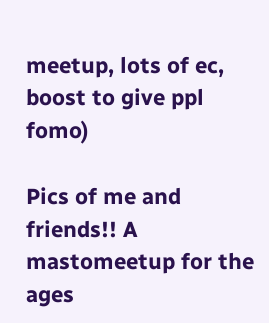meetup, lots of ec, boost to give ppl fomo)

Pics of me and friends!! A mastomeetup for the ages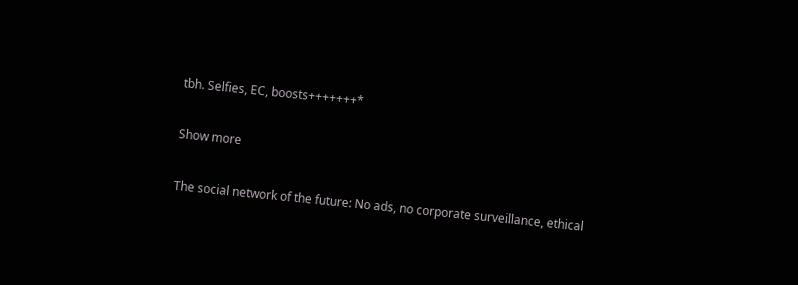tbh. Selfies, EC, boosts+++++++*

Show more

The social network of the future: No ads, no corporate surveillance, ethical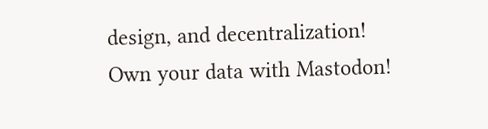design, and decentralization! Own your data with Mastodon!